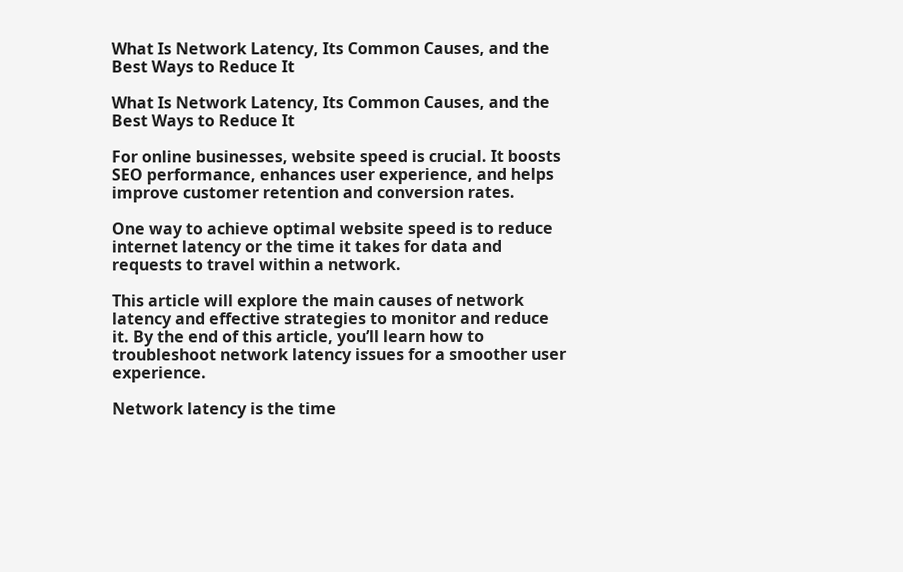What Is Network Latency, Its Common Causes, and the Best Ways to Reduce It

What Is Network Latency, Its Common Causes, and the Best Ways to Reduce It

For online businesses, website speed is crucial. It boosts SEO performance, enhances user experience, and helps improve customer retention and conversion rates.

One way to achieve optimal website speed is to reduce internet latency or the time it takes for data and requests to travel within a network.

This article will explore the main causes of network latency and effective strategies to monitor and reduce it. By the end of this article, you’ll learn how to troubleshoot network latency issues for a smoother user experience.

Network latency is the time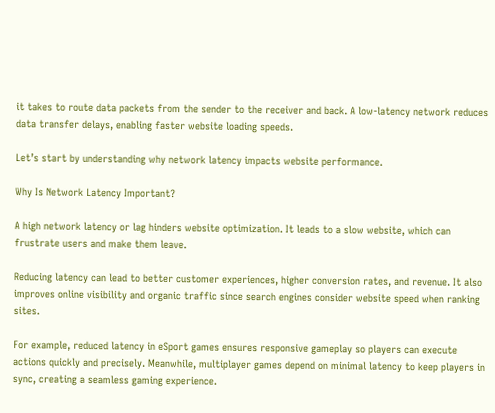it takes to route data packets from the sender to the receiver and back. A low-latency network reduces data transfer delays, enabling faster website loading speeds.

Let’s start by understanding why network latency impacts website performance.

Why Is Network Latency Important?

A high network latency or lag hinders website optimization. It leads to a slow website, which can frustrate users and make them leave.

Reducing latency can lead to better customer experiences, higher conversion rates, and revenue. It also improves online visibility and organic traffic since search engines consider website speed when ranking sites.

For example, reduced latency in eSport games ensures responsive gameplay so players can execute actions quickly and precisely. Meanwhile, multiplayer games depend on minimal latency to keep players in sync, creating a seamless gaming experience.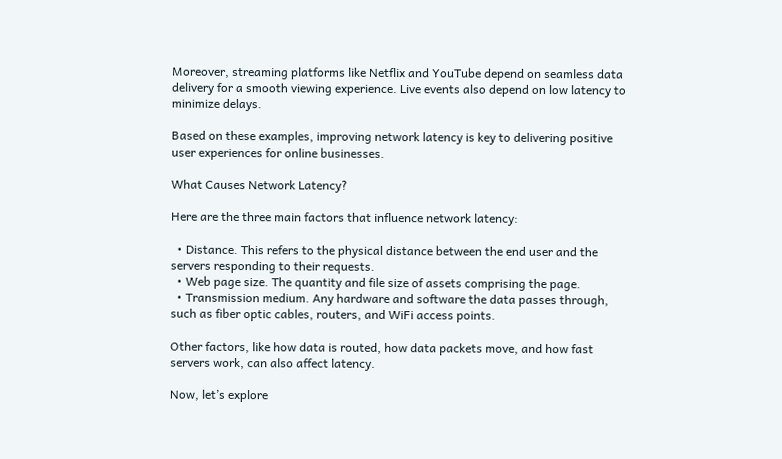Moreover, streaming platforms like Netflix and YouTube depend on seamless data delivery for a smooth viewing experience. Live events also depend on low latency to minimize delays.

Based on these examples, improving network latency is key to delivering positive user experiences for online businesses.

What Causes Network Latency?

Here are the three main factors that influence network latency:

  • Distance. This refers to the physical distance between the end user and the servers responding to their requests.
  • Web page size. The quantity and file size of assets comprising the page.
  • Transmission medium. Any hardware and software the data passes through, such as fiber optic cables, routers, and WiFi access points.

Other factors, like how data is routed, how data packets move, and how fast servers work, can also affect latency.

Now, let’s explore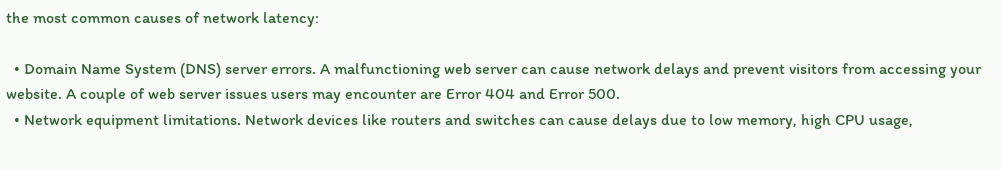the most common causes of network latency:

  • Domain Name System (DNS) server errors. A malfunctioning web server can cause network delays and prevent visitors from accessing your website. A couple of web server issues users may encounter are Error 404 and Error 500.
  • Network equipment limitations. Network devices like routers and switches can cause delays due to low memory, high CPU usage,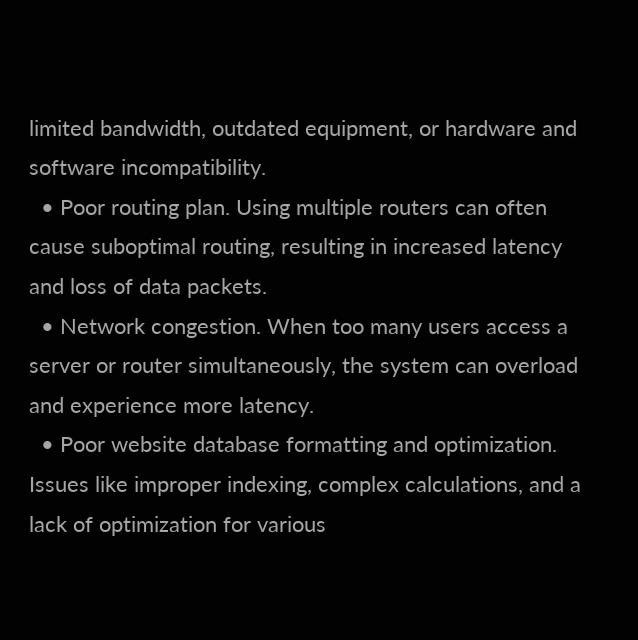limited bandwidth, outdated equipment, or hardware and software incompatibility.
  • Poor routing plan. Using multiple routers can often cause suboptimal routing, resulting in increased latency and loss of data packets.
  • Network congestion. When too many users access a server or router simultaneously, the system can overload and experience more latency.
  • Poor website database formatting and optimization. Issues like improper indexing, complex calculations, and a lack of optimization for various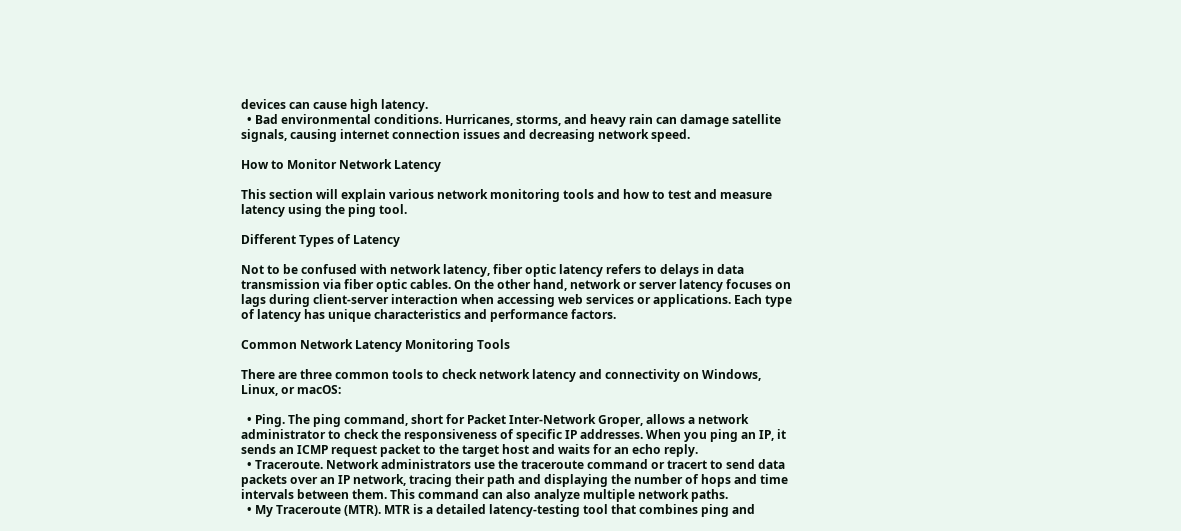devices can cause high latency.
  • Bad environmental conditions. Hurricanes, storms, and heavy rain can damage satellite signals, causing internet connection issues and decreasing network speed.

How to Monitor Network Latency

This section will explain various network monitoring tools and how to test and measure latency using the ping tool.

Different Types of Latency

Not to be confused with network latency, fiber optic latency refers to delays in data transmission via fiber optic cables. On the other hand, network or server latency focuses on lags during client-server interaction when accessing web services or applications. Each type of latency has unique characteristics and performance factors.

Common Network Latency Monitoring Tools

There are three common tools to check network latency and connectivity on Windows, Linux, or macOS:

  • Ping. The ping command, short for Packet Inter-Network Groper, allows a network administrator to check the responsiveness of specific IP addresses. When you ping an IP, it sends an ICMP request packet to the target host and waits for an echo reply.
  • Traceroute. Network administrators use the traceroute command or tracert to send data packets over an IP network, tracing their path and displaying the number of hops and time intervals between them. This command can also analyze multiple network paths.
  • My Traceroute (MTR). MTR is a detailed latency-testing tool that combines ping and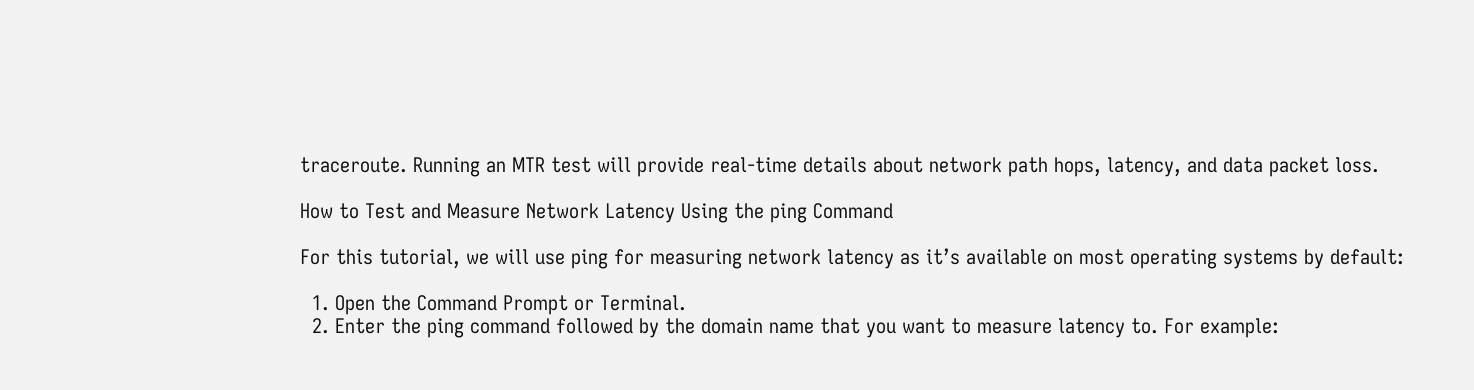traceroute. Running an MTR test will provide real-time details about network path hops, latency, and data packet loss.

How to Test and Measure Network Latency Using the ping Command

For this tutorial, we will use ping for measuring network latency as it’s available on most operating systems by default:

  1. Open the Command Prompt or Terminal.
  2. Enter the ping command followed by the domain name that you want to measure latency to. For example: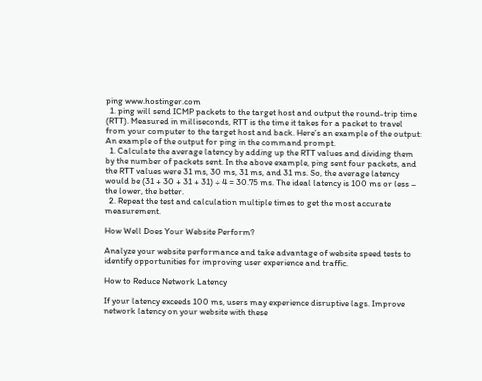ping www.hostinger.com
  1. ping will send ICMP packets to the target host and output the round-trip time (RTT). Measured in milliseconds, RTT is the time it takes for a packet to travel from your computer to the target host and back. Here’s an example of the output:
An example of the output for ping in the command prompt.
  1. Calculate the average latency by adding up the RTT values and dividing them by the number of packets sent. In the above example, ping sent four packets, and the RTT values were 31 ms, 30 ms, 31 ms, and 31 ms. So, the average latency would be (31 + 30 + 31 + 31) ÷ 4 = 30.75 ms. The ideal latency is 100 ms or less – the lower, the better.
  2. Repeat the test and calculation multiple times to get the most accurate measurement.

How Well Does Your Website Perform?

Analyze your website performance and take advantage of website speed tests to identify opportunities for improving user experience and traffic.

How to Reduce Network Latency

If your latency exceeds 100 ms, users may experience disruptive lags. Improve network latency on your website with these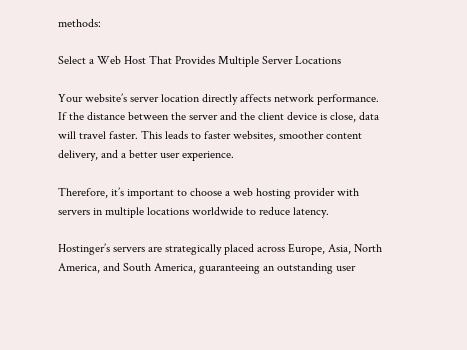methods:

Select a Web Host That Provides Multiple Server Locations

Your website’s server location directly affects network performance. If the distance between the server and the client device is close, data will travel faster. This leads to faster websites, smoother content delivery, and a better user experience.

Therefore, it’s important to choose a web hosting provider with servers in multiple locations worldwide to reduce latency.

Hostinger’s servers are strategically placed across Europe, Asia, North America, and South America, guaranteeing an outstanding user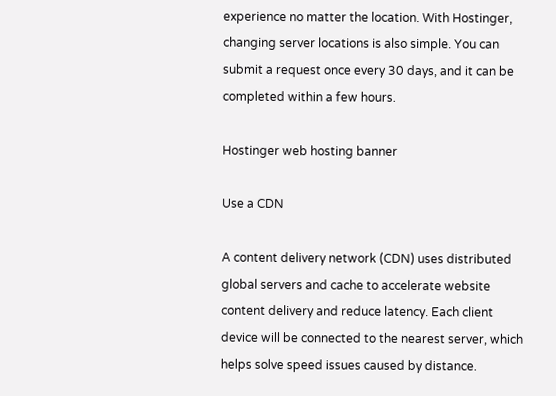experience no matter the location. With Hostinger, changing server locations is also simple. You can submit a request once every 30 days, and it can be completed within a few hours.

Hostinger web hosting banner

Use a CDN

A content delivery network (CDN) uses distributed global servers and cache to accelerate website content delivery and reduce latency. Each client device will be connected to the nearest server, which helps solve speed issues caused by distance.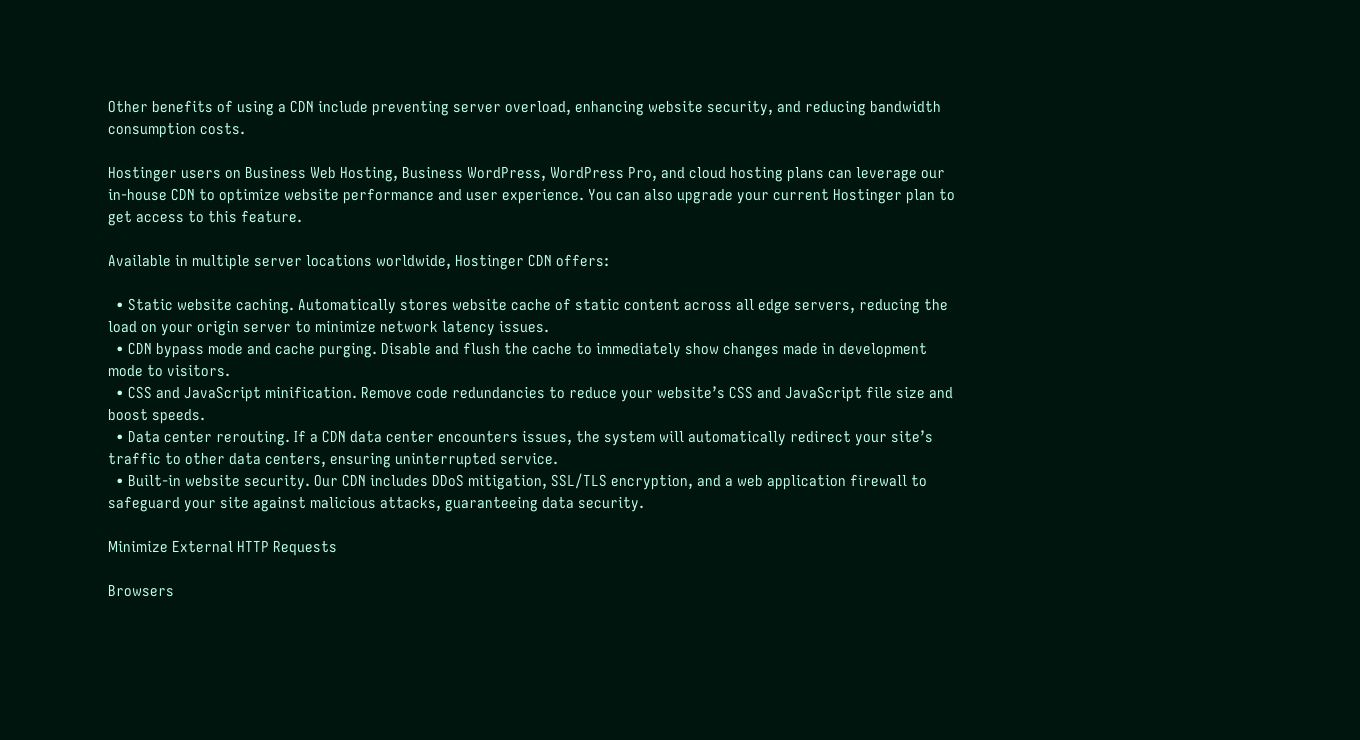Other benefits of using a CDN include preventing server overload, enhancing website security, and reducing bandwidth consumption costs.

Hostinger users on Business Web Hosting, Business WordPress, WordPress Pro, and cloud hosting plans can leverage our in-house CDN to optimize website performance and user experience. You can also upgrade your current Hostinger plan to get access to this feature.

Available in multiple server locations worldwide, Hostinger CDN offers:

  • Static website caching. Automatically stores website cache of static content across all edge servers, reducing the load on your origin server to minimize network latency issues.
  • CDN bypass mode and cache purging. Disable and flush the cache to immediately show changes made in development mode to visitors.
  • CSS and JavaScript minification. Remove code redundancies to reduce your website’s CSS and JavaScript file size and boost speeds.
  • Data center rerouting. If a CDN data center encounters issues, the system will automatically redirect your site’s traffic to other data centers, ensuring uninterrupted service.
  • Built-in website security. Our CDN includes DDoS mitigation, SSL/TLS encryption, and a web application firewall to safeguard your site against malicious attacks, guaranteeing data security.

Minimize External HTTP Requests

Browsers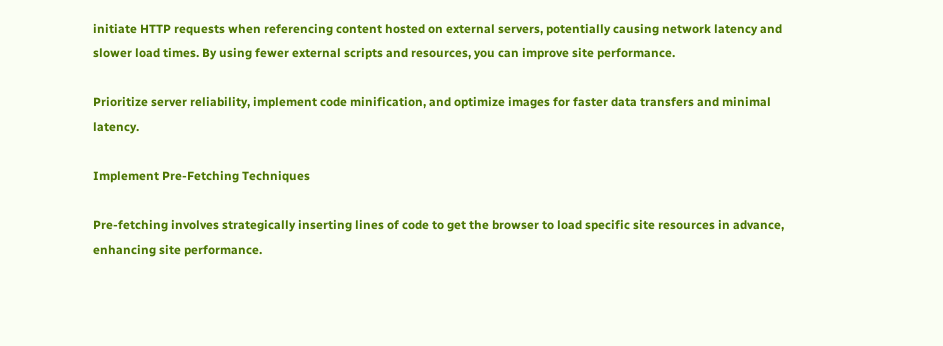initiate HTTP requests when referencing content hosted on external servers, potentially causing network latency and slower load times. By using fewer external scripts and resources, you can improve site performance.

Prioritize server reliability, implement code minification, and optimize images for faster data transfers and minimal latency.

Implement Pre-Fetching Techniques

Pre-fetching involves strategically inserting lines of code to get the browser to load specific site resources in advance, enhancing site performance.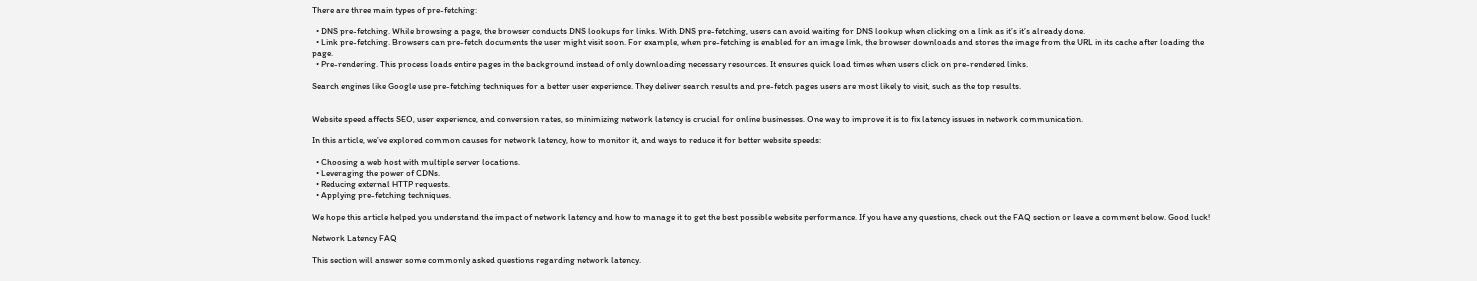There are three main types of pre-fetching:

  • DNS pre-fetching. While browsing a page, the browser conducts DNS lookups for links. With DNS pre-fetching, users can avoid waiting for DNS lookup when clicking on a link as it’s it’s already done.
  • Link pre-fetching. Browsers can pre-fetch documents the user might visit soon. For example, when pre-fetching is enabled for an image link, the browser downloads and stores the image from the URL in its cache after loading the page.
  • Pre-rendering. This process loads entire pages in the background instead of only downloading necessary resources. It ensures quick load times when users click on pre-rendered links.

Search engines like Google use pre-fetching techniques for a better user experience. They deliver search results and pre-fetch pages users are most likely to visit, such as the top results.


Website speed affects SEO, user experience, and conversion rates, so minimizing network latency is crucial for online businesses. One way to improve it is to fix latency issues in network communication.

In this article, we’ve explored common causes for network latency, how to monitor it, and ways to reduce it for better website speeds:

  • Choosing a web host with multiple server locations.
  • Leveraging the power of CDNs.
  • Reducing external HTTP requests.
  • Applying pre-fetching techniques.

We hope this article helped you understand the impact of network latency and how to manage it to get the best possible website performance. If you have any questions, check out the FAQ section or leave a comment below. Good luck!

Network Latency FAQ

This section will answer some commonly asked questions regarding network latency.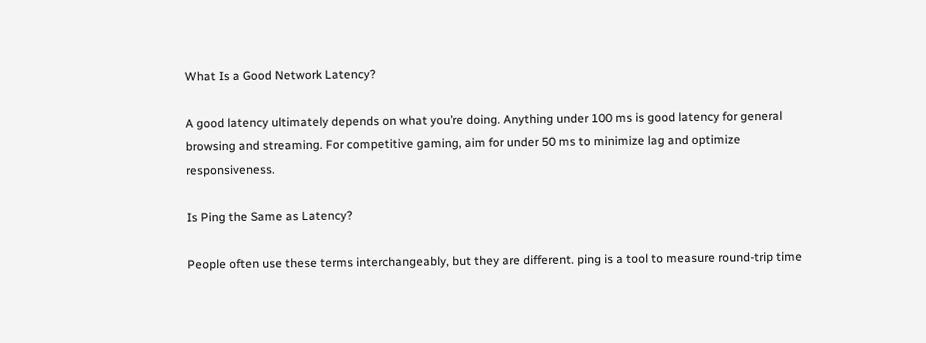What Is a Good Network Latency?

A good latency ultimately depends on what you’re doing. Anything under 100 ms is good latency for general browsing and streaming. For competitive gaming, aim for under 50 ms to minimize lag and optimize responsiveness.

Is Ping the Same as Latency?

People often use these terms interchangeably, but they are different. ping is a tool to measure round-trip time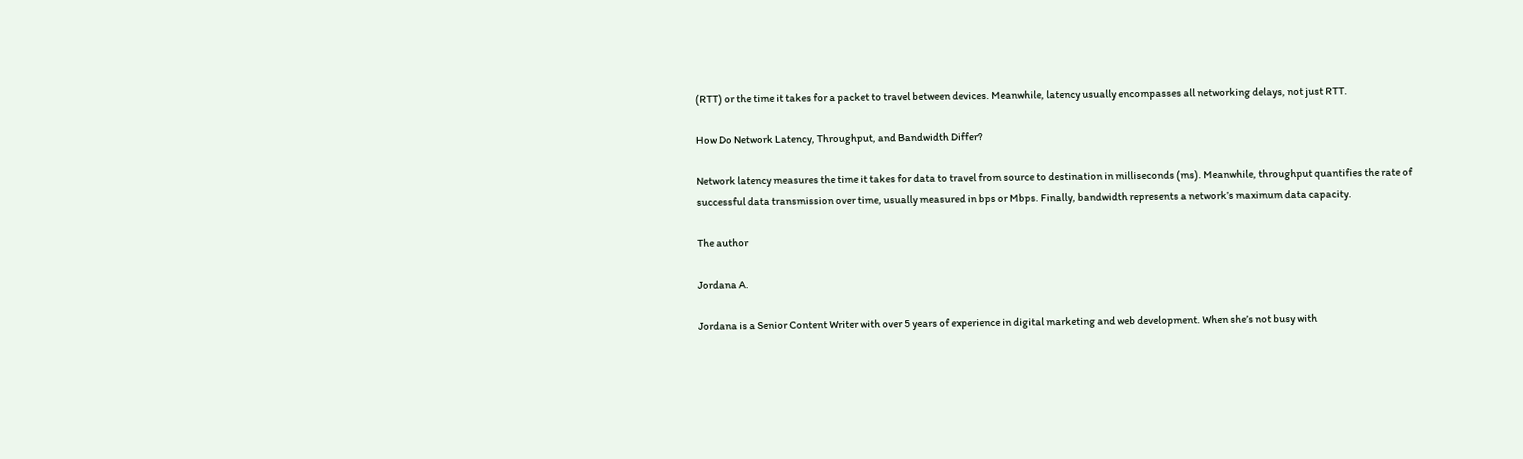(RTT) or the time it takes for a packet to travel between devices. Meanwhile, latency usually encompasses all networking delays, not just RTT.

How Do Network Latency, Throughput, and Bandwidth Differ?

Network latency measures the time it takes for data to travel from source to destination in milliseconds (ms). Meanwhile, throughput quantifies the rate of successful data transmission over time, usually measured in bps or Mbps. Finally, bandwidth represents a network’s maximum data capacity.

The author

Jordana A.

Jordana is a Senior Content Writer with over 5 years of experience in digital marketing and web development. When she’s not busy with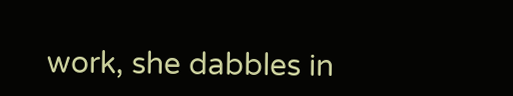work, she dabbles in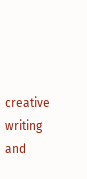creative writing and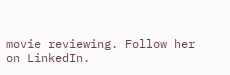movie reviewing. Follow her on LinkedIn.